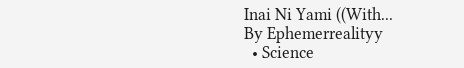Inai Ni Yami ((With...
By Ephemerrealityy
  • Science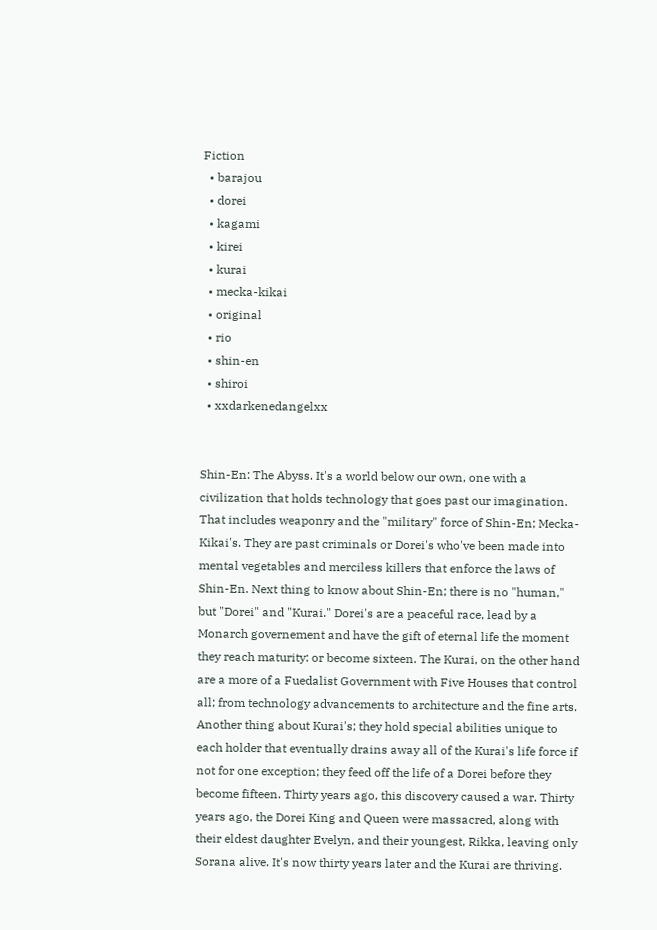Fiction
  • barajou
  • dorei
  • kagami
  • kirei
  • kurai
  • mecka-kikai
  • original
  • rio
  • shin-en
  • shiroi
  • xxdarkenedangelxx


Shin-En: The Abyss. It's a world below our own, one with a civilization that holds technology that goes past our imagination. That includes weaponry and the "military" force of Shin-En; Mecka-Kikai's. They are past criminals or Dorei's who've been made into mental vegetables and merciless killers that enforce the laws of Shin-En. Next thing to know about Shin-En; there is no "human," but "Dorei" and "Kurai." Dorei's are a peaceful race, lead by a Monarch governement and have the gift of eternal life the moment they reach maturity: or become sixteen. The Kurai, on the other hand are a more of a Fuedalist Government with Five Houses that control all; from technology advancements to architecture and the fine arts. Another thing about Kurai's; they hold special abilities unique to each holder that eventually drains away all of the Kurai's life force if not for one exception; they feed off the life of a Dorei before they become fifteen. Thirty years ago, this discovery caused a war. Thirty years ago, the Dorei King and Queen were massacred, along with their eldest daughter Evelyn, and their youngest, Rikka, leaving only Sorana alive. It's now thirty years later and the Kurai are thriving.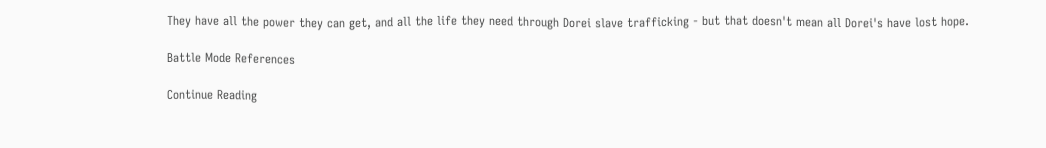They have all the power they can get, and all the life they need through Dorei slave trafficking - but that doesn't mean all Dorei's have lost hope.

Battle Mode References

Continue Reading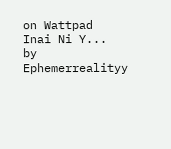on Wattpad
Inai Ni Y...
by Ephemerrealityy